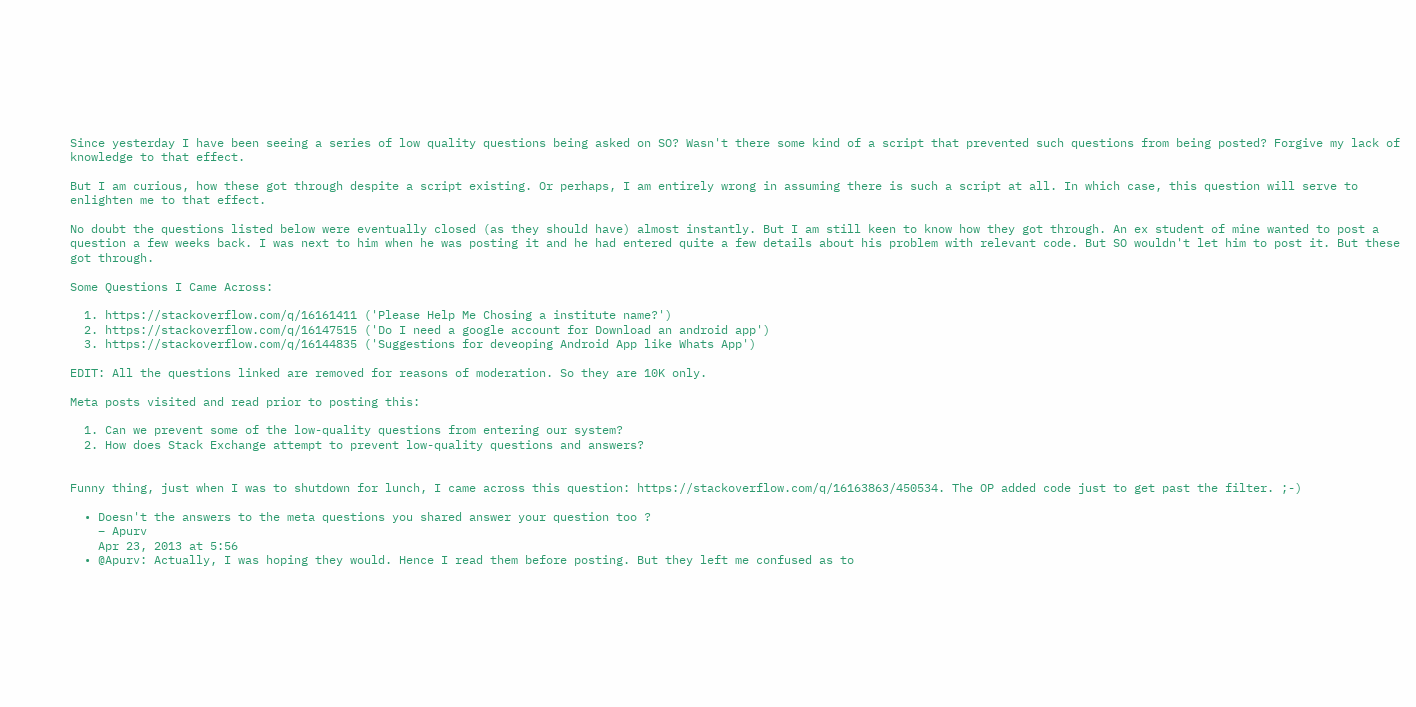Since yesterday I have been seeing a series of low quality questions being asked on SO? Wasn't there some kind of a script that prevented such questions from being posted? Forgive my lack of knowledge to that effect.

But I am curious, how these got through despite a script existing. Or perhaps, I am entirely wrong in assuming there is such a script at all. In which case, this question will serve to enlighten me to that effect.

No doubt the questions listed below were eventually closed (as they should have) almost instantly. But I am still keen to know how they got through. An ex student of mine wanted to post a question a few weeks back. I was next to him when he was posting it and he had entered quite a few details about his problem with relevant code. But SO wouldn't let him to post it. But these got through.

Some Questions I Came Across:

  1. https://stackoverflow.com/q/16161411 ('Please Help Me Chosing a institute name?')
  2. https://stackoverflow.com/q/16147515 ('Do I need a google account for Download an android app')
  3. https://stackoverflow.com/q/16144835 ('Suggestions for deveoping Android App like Whats App')

EDIT: All the questions linked are removed for reasons of moderation. So they are 10K only.

Meta posts visited and read prior to posting this:

  1. Can we prevent some of the low-quality questions from entering our system?
  2. How does Stack Exchange attempt to prevent low-quality questions and answers?


Funny thing, just when I was to shutdown for lunch, I came across this question: https://stackoverflow.com/q/16163863/450534. The OP added code just to get past the filter. ;-)

  • Doesn't the answers to the meta questions you shared answer your question too ?
    – Apurv
    Apr 23, 2013 at 5:56
  • @Apurv: Actually, I was hoping they would. Hence I read them before posting. But they left me confused as to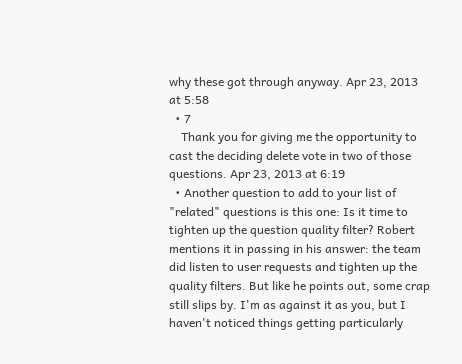why these got through anyway. Apr 23, 2013 at 5:58
  • 7
    Thank you for giving me the opportunity to cast the deciding delete vote in two of those questions. Apr 23, 2013 at 6:19
  • Another question to add to your list of "related" questions is this one: Is it time to tighten up the question quality filter? Robert mentions it in passing in his answer: the team did listen to user requests and tighten up the quality filters. But like he points out, some crap still slips by. I'm as against it as you, but I haven't noticed things getting particularly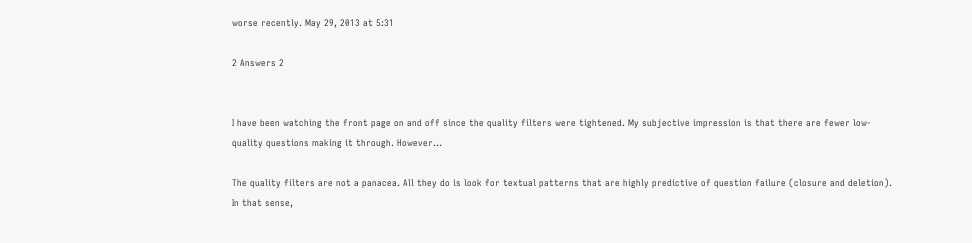worse recently. May 29, 2013 at 5:31

2 Answers 2


I have been watching the front page on and off since the quality filters were tightened. My subjective impression is that there are fewer low-quality questions making it through. However...

The quality filters are not a panacea. All they do is look for textual patterns that are highly predictive of question failure (closure and deletion). In that sense,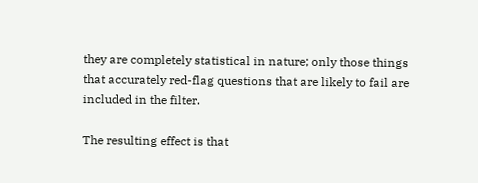they are completely statistical in nature; only those things that accurately red-flag questions that are likely to fail are included in the filter.

The resulting effect is that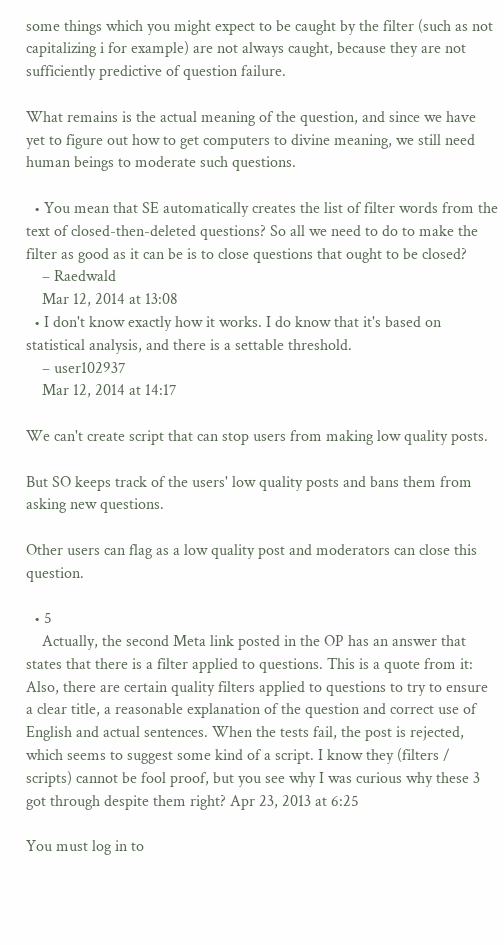some things which you might expect to be caught by the filter (such as not capitalizing i for example) are not always caught, because they are not sufficiently predictive of question failure.

What remains is the actual meaning of the question, and since we have yet to figure out how to get computers to divine meaning, we still need human beings to moderate such questions.

  • You mean that SE automatically creates the list of filter words from the text of closed-then-deleted questions? So all we need to do to make the filter as good as it can be is to close questions that ought to be closed?
    – Raedwald
    Mar 12, 2014 at 13:08
  • I don't know exactly how it works. I do know that it's based on statistical analysis, and there is a settable threshold.
    – user102937
    Mar 12, 2014 at 14:17

We can't create script that can stop users from making low quality posts.

But SO keeps track of the users' low quality posts and bans them from asking new questions.

Other users can flag as a low quality post and moderators can close this question.

  • 5
    Actually, the second Meta link posted in the OP has an answer that states that there is a filter applied to questions. This is a quote from it: Also, there are certain quality filters applied to questions to try to ensure a clear title, a reasonable explanation of the question and correct use of English and actual sentences. When the tests fail, the post is rejected, which seems to suggest some kind of a script. I know they (filters / scripts) cannot be fool proof, but you see why I was curious why these 3 got through despite them right? Apr 23, 2013 at 6:25

You must log in to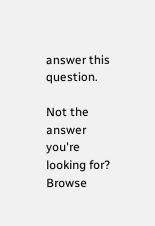answer this question.

Not the answer you're looking for? Browse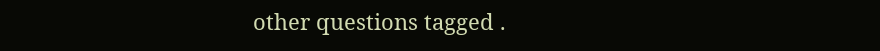other questions tagged .